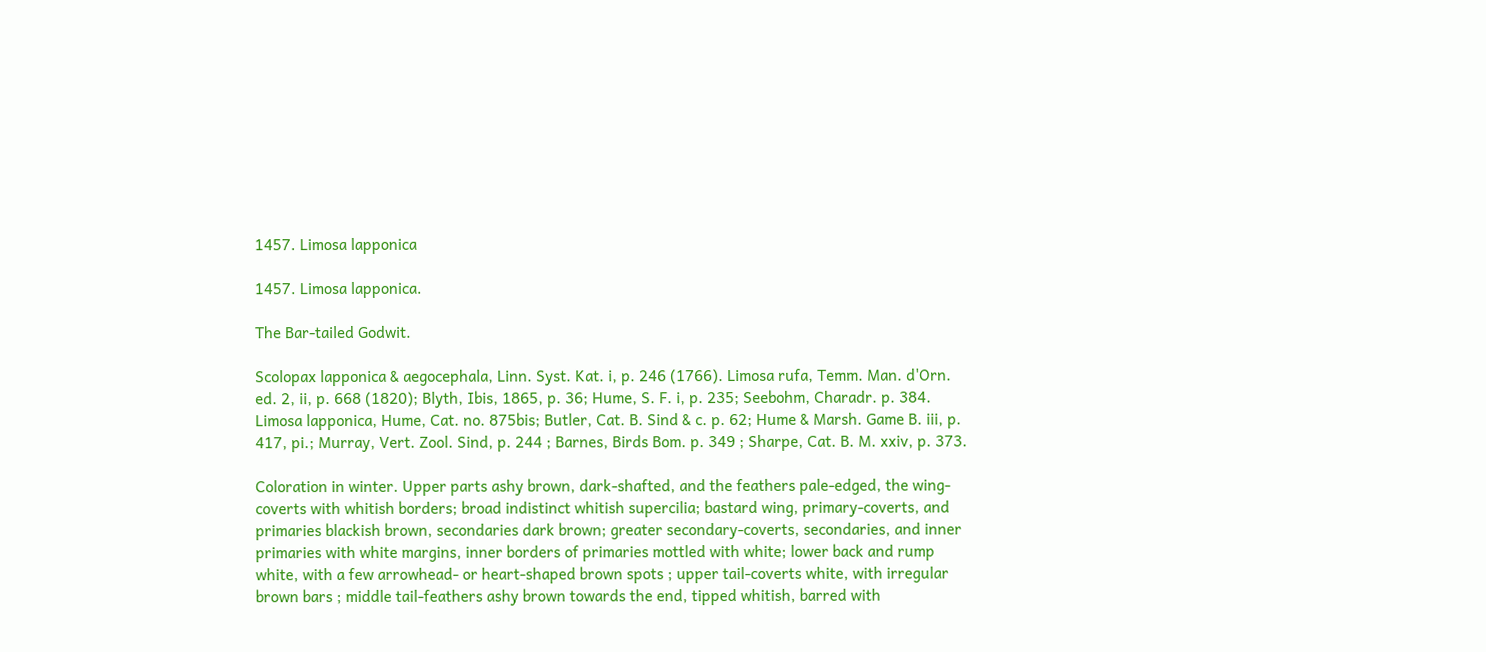1457. Limosa lapponica

1457. Limosa lapponica.

The Bar-tailed Godwit.

Scolopax lapponica & aegocephala, Linn. Syst. Kat. i, p. 246 (1766). Limosa rufa, Temm. Man. d'Orn. ed. 2, ii, p. 668 (1820); Blyth, Ibis, 1865, p. 36; Hume, S. F. i, p. 235; Seebohm, Charadr. p. 384. Limosa lapponica, Hume, Cat. no. 875bis; Butler, Cat. B. Sind & c. p. 62; Hume & Marsh. Game B. iii, p. 417, pi.; Murray, Vert. Zool. Sind, p. 244 ; Barnes, Birds Bom. p. 349 ; Sharpe, Cat. B. M. xxiv, p. 373.

Coloration in winter. Upper parts ashy brown, dark-shafted, and the feathers pale-edged, the wing-coverts with whitish borders; broad indistinct whitish supercilia; bastard wing, primary-coverts, and primaries blackish brown, secondaries dark brown; greater secondary-coverts, secondaries, and inner primaries with white margins, inner borders of primaries mottled with white; lower back and rump white, with a few arrowhead- or heart-shaped brown spots ; upper tail-coverts white, with irregular brown bars ; middle tail-feathers ashy brown towards the end, tipped whitish, barred with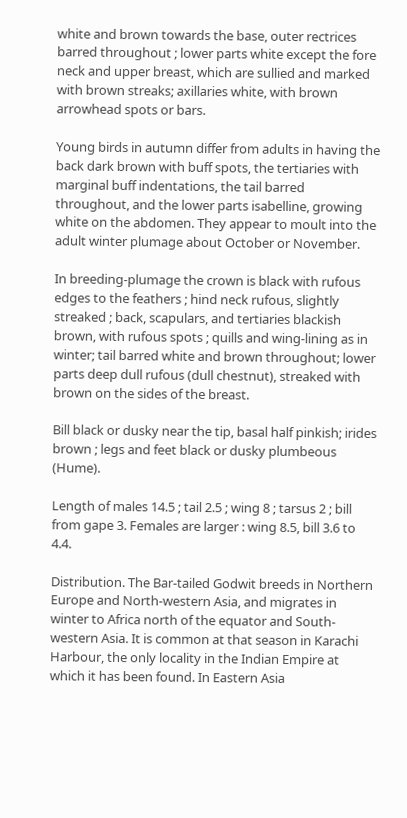white and brown towards the base, outer rectrices barred throughout ; lower parts white except the fore neck and upper breast, which are sullied and marked with brown streaks; axillaries white, with brown arrowhead spots or bars.

Young birds in autumn differ from adults in having the back dark brown with buff spots, the tertiaries with marginal buff indentations, the tail barred throughout, and the lower parts isabelline, growing white on the abdomen. They appear to moult into the adult winter plumage about October or November.

In breeding-plumage the crown is black with rufous edges to the feathers ; hind neck rufous, slightly streaked ; back, scapulars, and tertiaries blackish brown, with rufous spots ; quills and wing-lining as in winter; tail barred white and brown throughout; lower parts deep dull rufous (dull chestnut), streaked with brown on the sides of the breast.

Bill black or dusky near the tip, basal half pinkish; irides brown ; legs and feet black or dusky plumbeous (Hume).

Length of males 14.5 ; tail 2.5 ; wing 8 ; tarsus 2 ; bill from gape 3. Females are larger : wing 8.5, bill 3.6 to 4.4.

Distribution. The Bar-tailed Godwit breeds in Northern Europe and North-western Asia, and migrates in winter to Africa north of the equator and South-western Asia. It is common at that season in Karachi Harbour, the only locality in the Indian Empire at which it has been found. In Eastern Asia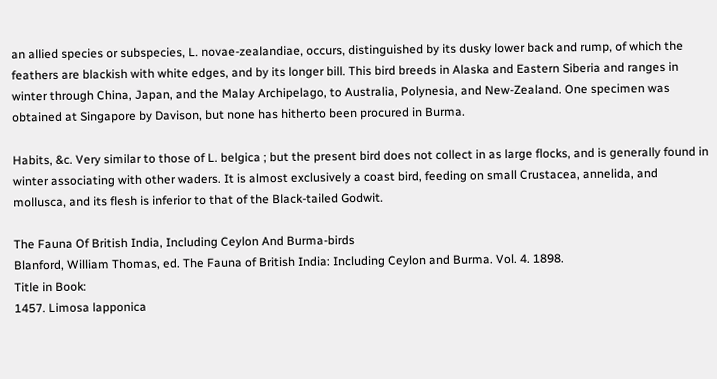an allied species or subspecies, L. novae-zealandiae, occurs, distinguished by its dusky lower back and rump, of which the feathers are blackish with white edges, and by its longer bill. This bird breeds in Alaska and Eastern Siberia and ranges in winter through China, Japan, and the Malay Archipelago, to Australia, Polynesia, and New-Zealand. One specimen was obtained at Singapore by Davison, but none has hitherto been procured in Burma.

Habits, &c. Very similar to those of L. belgica ; but the present bird does not collect in as large flocks, and is generally found in winter associating with other waders. It is almost exclusively a coast bird, feeding on small Crustacea, annelida, and mollusca, and its flesh is inferior to that of the Black-tailed Godwit.

The Fauna Of British India, Including Ceylon And Burma-birds
Blanford, William Thomas, ed. The Fauna of British India: Including Ceylon and Burma. Vol. 4. 1898.
Title in Book:
1457. Limosa lapponica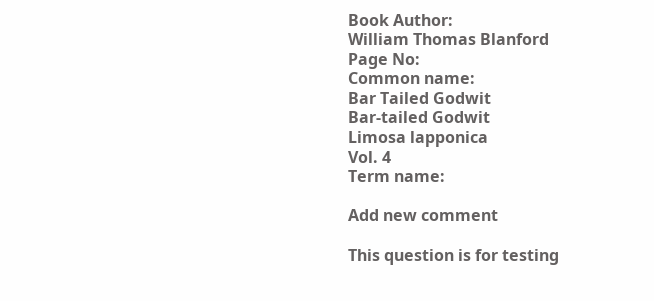Book Author:
William Thomas Blanford
Page No:
Common name:
Bar Tailed Godwit
Bar-tailed Godwit
Limosa lapponica
Vol. 4
Term name:

Add new comment

This question is for testing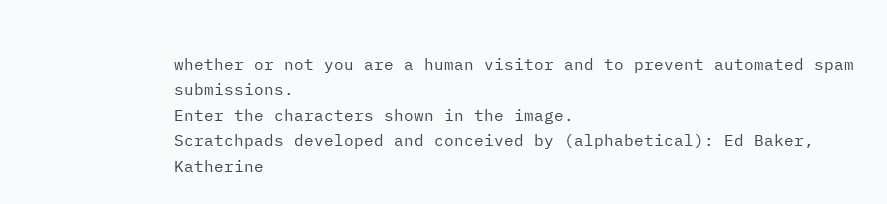whether or not you are a human visitor and to prevent automated spam submissions.
Enter the characters shown in the image.
Scratchpads developed and conceived by (alphabetical): Ed Baker, Katherine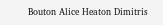Bouton Alice Heaton Dimitris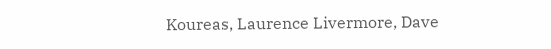Koureas, Laurence Livermore, Dave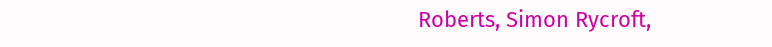Roberts, Simon Rycroft,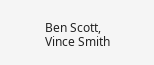Ben Scott, Vince Smith